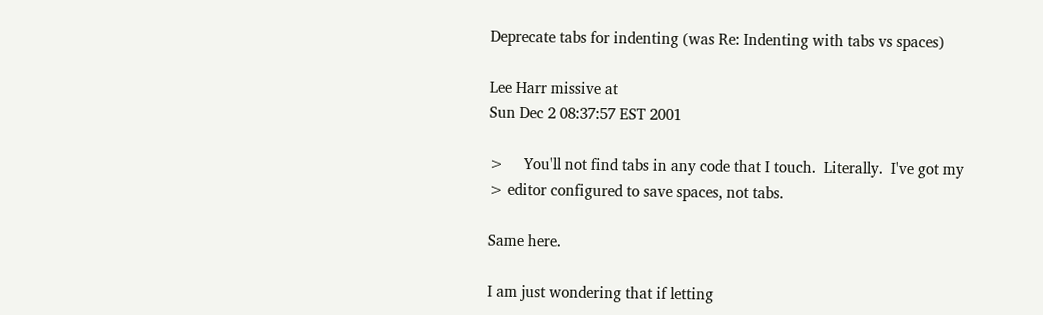Deprecate tabs for indenting (was Re: Indenting with tabs vs spaces)

Lee Harr missive at
Sun Dec 2 08:37:57 EST 2001

>     You'll not find tabs in any code that I touch.  Literally.  I've got my
> editor configured to save spaces, not tabs.

Same here.

I am just wondering that if letting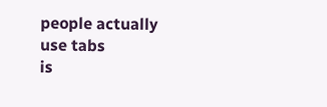people actually use tabs
is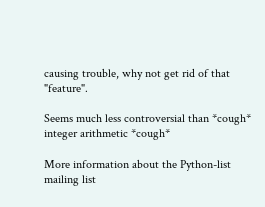causing trouble, why not get rid of that "feature".

Seems much less controversial than *cough* integer arithmetic *cough*

More information about the Python-list mailing list